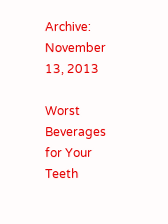Archive: November 13, 2013

Worst Beverages for Your Teeth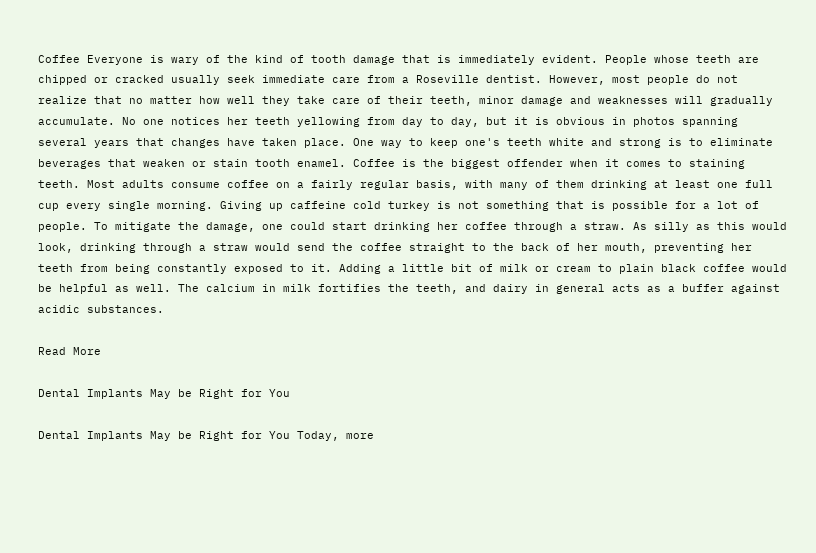Coffee Everyone is wary of the kind of tooth damage that is immediately evident. People whose teeth are chipped or cracked usually seek immediate care from a Roseville dentist. However, most people do not realize that no matter how well they take care of their teeth, minor damage and weaknesses will gradually accumulate. No one notices her teeth yellowing from day to day, but it is obvious in photos spanning several years that changes have taken place. One way to keep one's teeth white and strong is to eliminate beverages that weaken or stain tooth enamel. Coffee is the biggest offender when it comes to staining teeth. Most adults consume coffee on a fairly regular basis, with many of them drinking at least one full cup every single morning. Giving up caffeine cold turkey is not something that is possible for a lot of people. To mitigate the damage, one could start drinking her coffee through a straw. As silly as this would look, drinking through a straw would send the coffee straight to the back of her mouth, preventing her teeth from being constantly exposed to it. Adding a little bit of milk or cream to plain black coffee would be helpful as well. The calcium in milk fortifies the teeth, and dairy in general acts as a buffer against acidic substances.

Read More

Dental Implants May be Right for You

Dental Implants May be Right for You Today, more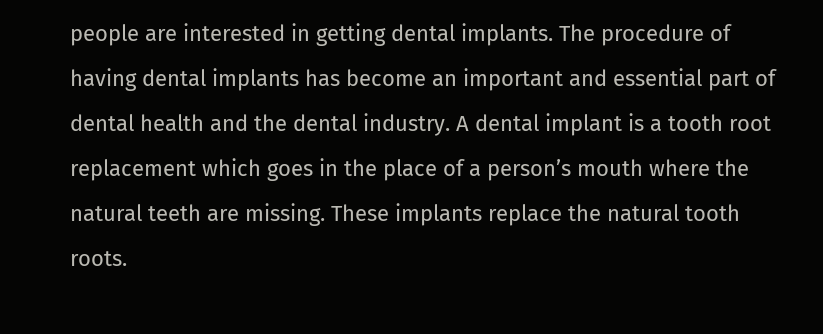people are interested in getting dental implants. The procedure of having dental implants has become an important and essential part of dental health and the dental industry. A dental implant is a tooth root replacement which goes in the place of a person’s mouth where the natural teeth are missing. These implants replace the natural tooth roots.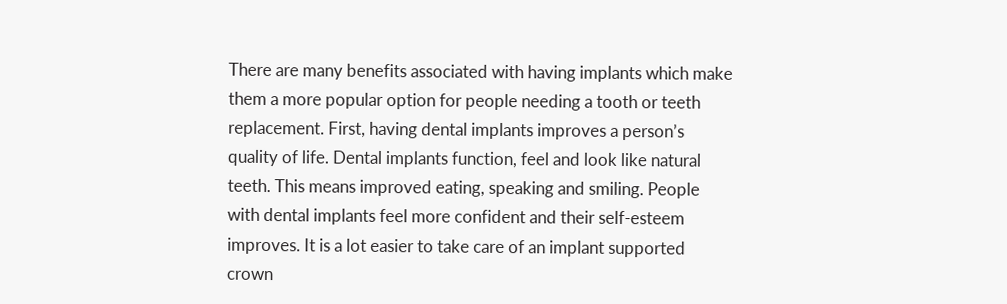There are many benefits associated with having implants which make them a more popular option for people needing a tooth or teeth replacement. First, having dental implants improves a person’s quality of life. Dental implants function, feel and look like natural teeth. This means improved eating, speaking and smiling. People with dental implants feel more confident and their self-esteem improves. It is a lot easier to take care of an implant supported crown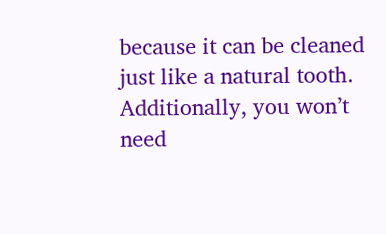because it can be cleaned just like a natural tooth. Additionally, you won’t need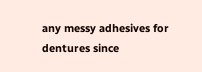any messy adhesives for dentures since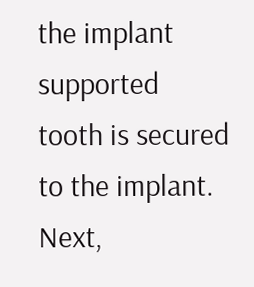the implant supported tooth is secured to the implant. Next,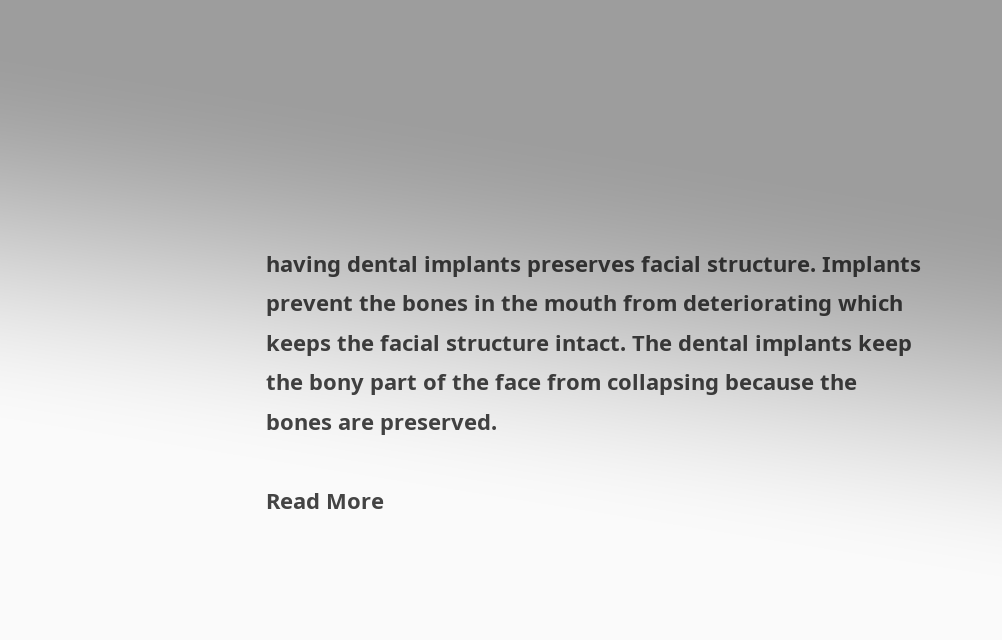having dental implants preserves facial structure. Implants prevent the bones in the mouth from deteriorating which keeps the facial structure intact. The dental implants keep the bony part of the face from collapsing because the bones are preserved.

Read More